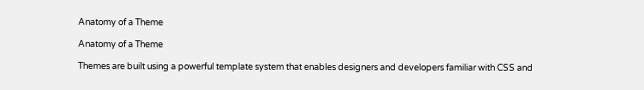Anatomy of a Theme

Anatomy of a Theme

Themes are built using a powerful template system that enables designers and developers familiar with CSS and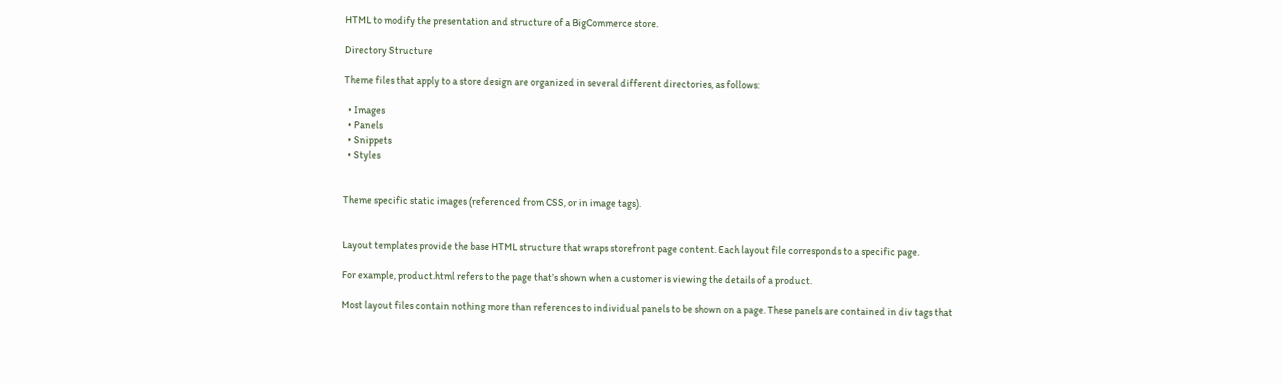HTML to modify the presentation and structure of a BigCommerce store.

Directory Structure

Theme files that apply to a store design are organized in several different directories, as follows:

  • Images
  • Panels
  • Snippets
  • Styles


Theme specific static images (referenced from CSS, or in image tags).


Layout templates provide the base HTML structure that wraps storefront page content. Each layout file corresponds to a specific page.

For example, product.html refers to the page that’s shown when a customer is viewing the details of a product.

Most layout files contain nothing more than references to individual panels to be shown on a page. These panels are contained in div tags that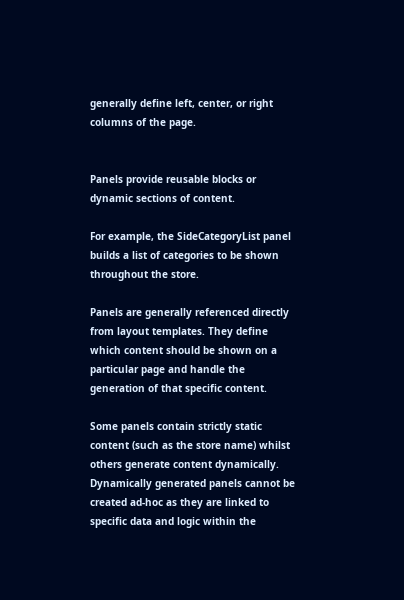generally define left, center, or right columns of the page.


Panels provide reusable blocks or dynamic sections of content.

For example, the SideCategoryList panel builds a list of categories to be shown throughout the store.

Panels are generally referenced directly from layout templates. They define which content should be shown on a particular page and handle the generation of that specific content.

Some panels contain strictly static content (such as the store name) whilst others generate content dynamically. Dynamically generated panels cannot be created ad-hoc as they are linked to specific data and logic within the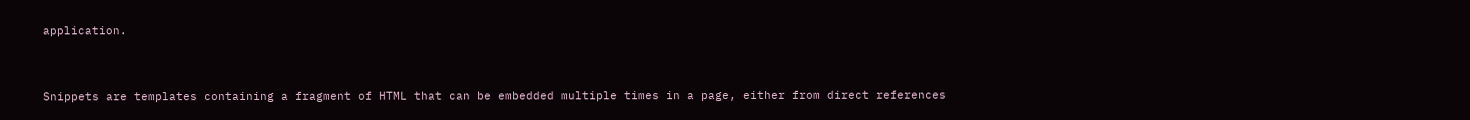application.


Snippets are templates containing a fragment of HTML that can be embedded multiple times in a page, either from direct references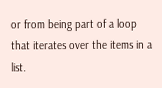or from being part of a loop that iterates over the items in a list.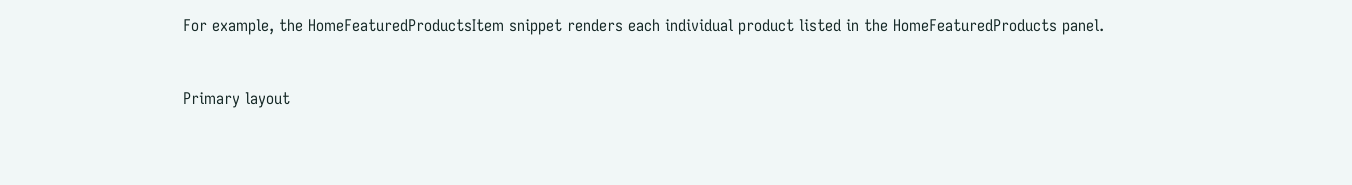For example, the HomeFeaturedProductsItem snippet renders each individual product listed in the HomeFeaturedProducts panel.


Primary layout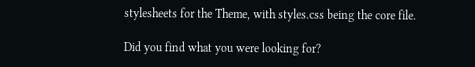stylesheets for the Theme, with styles.css being the core file.

Did you find what you were looking for?